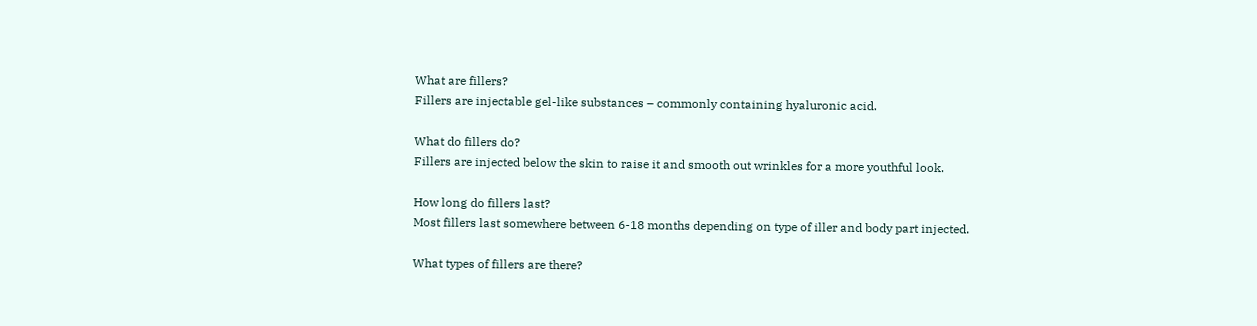What are fillers?
Fillers are injectable gel-like substances – commonly containing hyaluronic acid.

What do fillers do?
Fillers are injected below the skin to raise it and smooth out wrinkles for a more youthful look.

How long do fillers last?
Most fillers last somewhere between 6-18 months depending on type of iller and body part injected.

What types of fillers are there?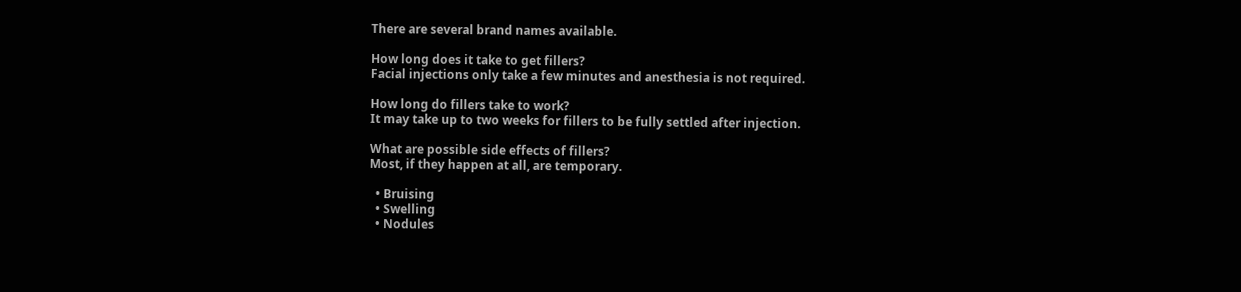There are several brand names available.

How long does it take to get fillers?
Facial injections only take a few minutes and anesthesia is not required.

How long do fillers take to work?
It may take up to two weeks for fillers to be fully settled after injection.

What are possible side effects of fillers?
Most, if they happen at all, are temporary.

  • Bruising
  • Swelling
  • Nodules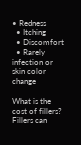• Redness
  • Itching
  • Discomfort
  • Rarely infection or skin color change

What is the cost of fillers?
Fillers can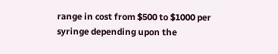range in cost from $500 to $1000 per syringe depending upon the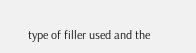type of filler used and the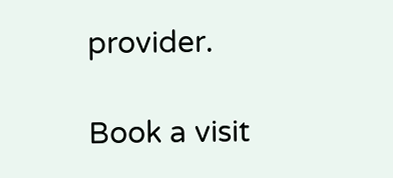provider.

Book a visit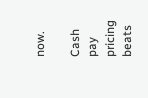now.

Cash pay pricing beats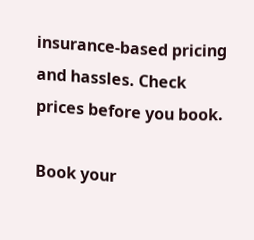insurance-based pricing and hassles. Check prices before you book.

Book your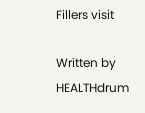Fillers visit

Written by HEALTHdrum